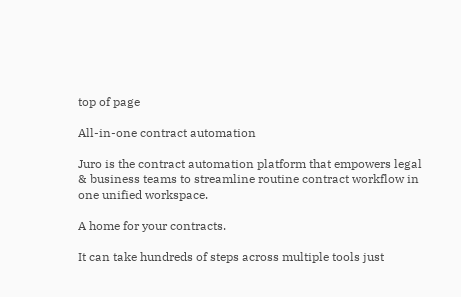top of page

All-in-one contract automation

Juro is the contract automation platform that empowers legal & business teams to streamline routine contract workflow in one unified workspace.

A home for your contracts.

It can take hundreds of steps across multiple tools just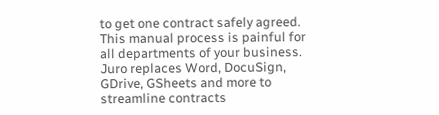to get one contract safely agreed. This manual process is painful for all departments of your business. Juro replaces Word, DocuSign, GDrive, GSheets and more to streamline contracts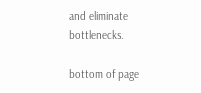and eliminate bottlenecks.

bottom of page